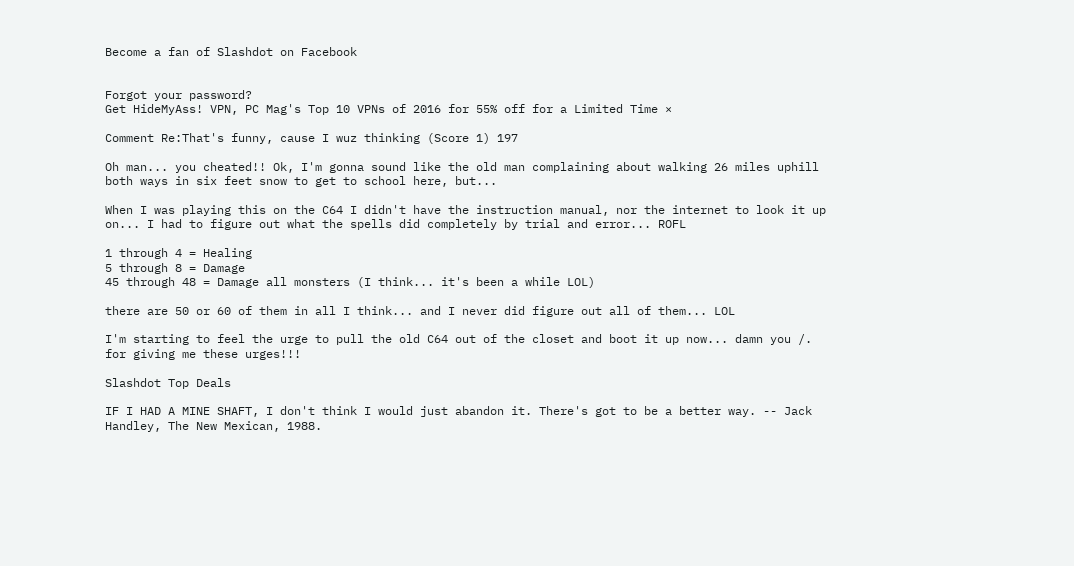Become a fan of Slashdot on Facebook


Forgot your password?
Get HideMyAss! VPN, PC Mag's Top 10 VPNs of 2016 for 55% off for a Limited Time ×

Comment Re:That's funny, cause I wuz thinking (Score 1) 197

Oh man... you cheated!! Ok, I'm gonna sound like the old man complaining about walking 26 miles uphill both ways in six feet snow to get to school here, but...

When I was playing this on the C64 I didn't have the instruction manual, nor the internet to look it up on... I had to figure out what the spells did completely by trial and error... ROFL

1 through 4 = Healing
5 through 8 = Damage
45 through 48 = Damage all monsters (I think... it's been a while LOL)

there are 50 or 60 of them in all I think... and I never did figure out all of them... LOL

I'm starting to feel the urge to pull the old C64 out of the closet and boot it up now... damn you /. for giving me these urges!!!

Slashdot Top Deals

IF I HAD A MINE SHAFT, I don't think I would just abandon it. There's got to be a better way. -- Jack Handley, The New Mexican, 1988.